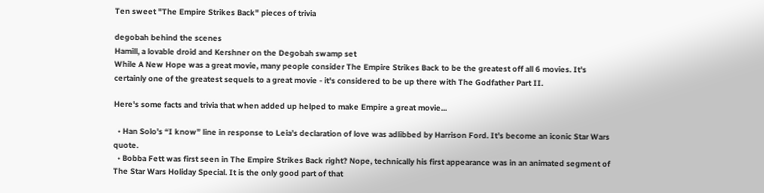Ten sweet "The Empire Strikes Back" pieces of trivia

degobah behind the scenes
Hamill, a lovable droid and Kershner on the Degobah swamp set
While A New Hope was a great movie, many people consider The Empire Strikes Back to be the greatest off all 6 movies. It's certainly one of the greatest sequels to a great movie - it's considered to be up there with The Godfather Part II.

Here's some facts and trivia that when added up helped to make Empire a great movie...

  • Han Solo’s “I know” line in response to Leia’s declaration of love was adlibbed by Harrison Ford. It’s become an iconic Star Wars quote.
  • Bobba Fett was first seen in The Empire Strikes Back right? Nope, technically his first appearance was in an animated segment of The Star Wars Holiday Special. It is the only good part of that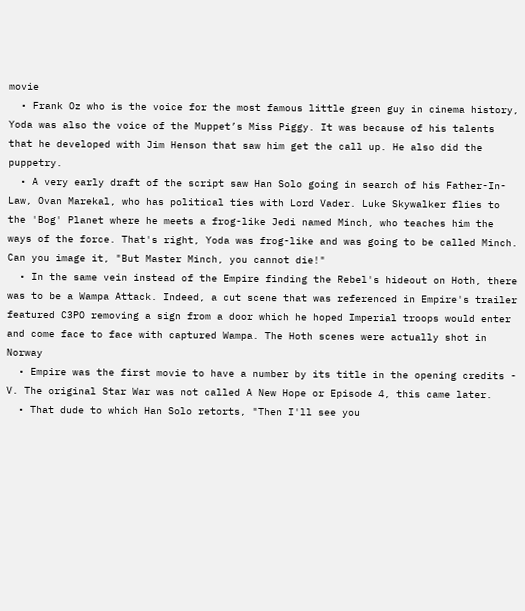movie
  • Frank Oz who is the voice for the most famous little green guy in cinema history, Yoda was also the voice of the Muppet’s Miss Piggy. It was because of his talents that he developed with Jim Henson that saw him get the call up. He also did the puppetry.
  • A very early draft of the script saw Han Solo going in search of his Father-In-Law, Ovan Marekal, who has political ties with Lord Vader. Luke Skywalker flies to the 'Bog' Planet where he meets a frog-like Jedi named Minch, who teaches him the ways of the force. That's right, Yoda was frog-like and was going to be called Minch. Can you image it, "But Master Minch, you cannot die!"
  • In the same vein instead of the Empire finding the Rebel's hideout on Hoth, there was to be a Wampa Attack. Indeed, a cut scene that was referenced in Empire's trailer featured C3PO removing a sign from a door which he hoped Imperial troops would enter and come face to face with captured Wampa. The Hoth scenes were actually shot in Norway
  • Empire was the first movie to have a number by its title in the opening credits - V. The original Star War was not called A New Hope or Episode 4, this came later.
  • That dude to which Han Solo retorts, "Then I'll see you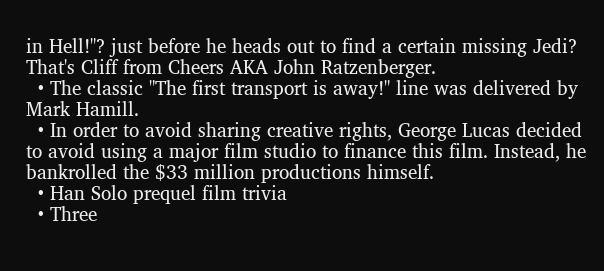in Hell!"? just before he heads out to find a certain missing Jedi? That's Cliff from Cheers AKA John Ratzenberger.
  • The classic "The first transport is away!" line was delivered by Mark Hamill.
  • In order to avoid sharing creative rights, George Lucas decided to avoid using a major film studio to finance this film. Instead, he bankrolled the $33 million productions himself.
  • Han Solo prequel film trivia
  • Three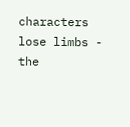characters lose limbs - the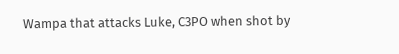Wampa that attacks Luke, C3PO when shot by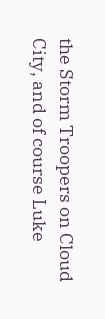the Storm Troopers on Cloud City, and of course Luke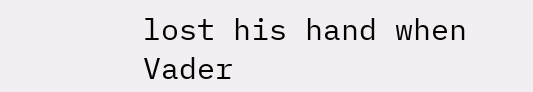lost his hand when Vader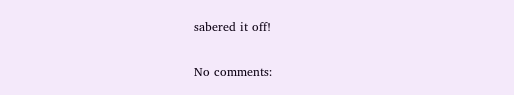sabered it off!

No comments: